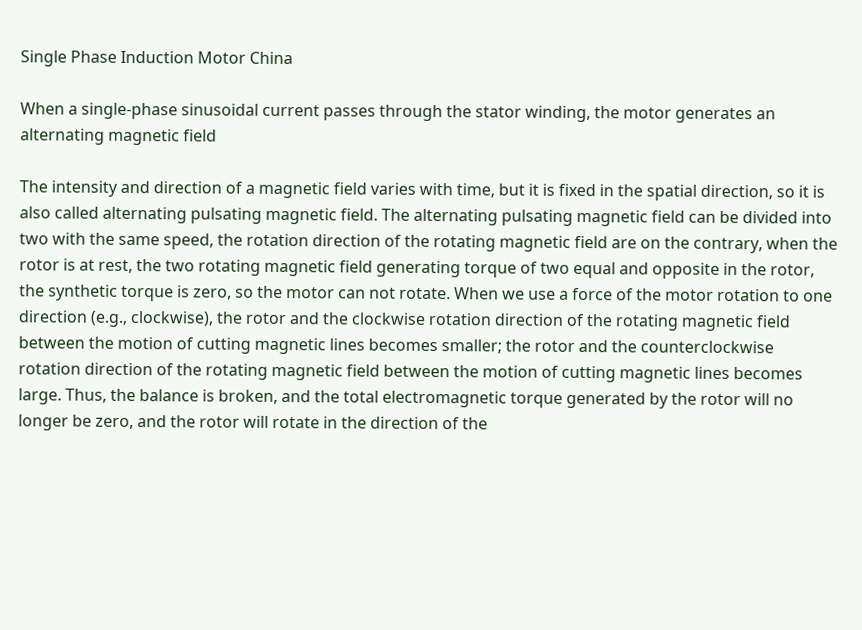Single Phase Induction Motor China

When a single-phase sinusoidal current passes through the stator winding, the motor generates an alternating magnetic field

The intensity and direction of a magnetic field varies with time, but it is fixed in the spatial direction, so it is also called alternating pulsating magnetic field. The alternating pulsating magnetic field can be divided into two with the same speed, the rotation direction of the rotating magnetic field are on the contrary, when the rotor is at rest, the two rotating magnetic field generating torque of two equal and opposite in the rotor, the synthetic torque is zero, so the motor can not rotate. When we use a force of the motor rotation to one direction (e.g., clockwise), the rotor and the clockwise rotation direction of the rotating magnetic field between the motion of cutting magnetic lines becomes smaller; the rotor and the counterclockwise rotation direction of the rotating magnetic field between the motion of cutting magnetic lines becomes large. Thus, the balance is broken, and the total electromagnetic torque generated by the rotor will no longer be zero, and the rotor will rotate in the direction of the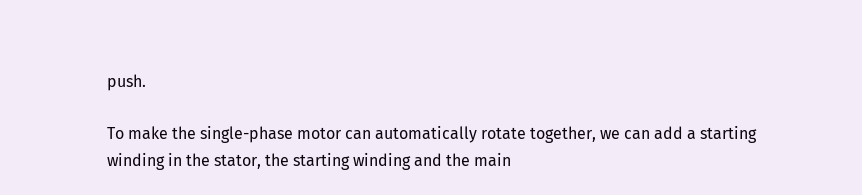push.

To make the single-phase motor can automatically rotate together, we can add a starting winding in the stator, the starting winding and the main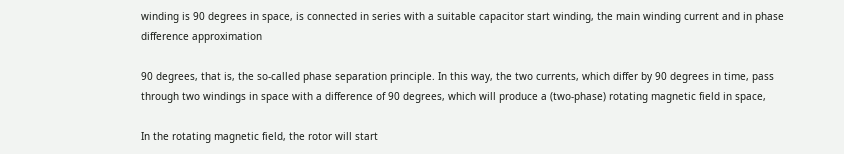winding is 90 degrees in space, is connected in series with a suitable capacitor start winding, the main winding current and in phase difference approximation

90 degrees, that is, the so-called phase separation principle. In this way, the two currents, which differ by 90 degrees in time, pass through two windings in space with a difference of 90 degrees, which will produce a (two-phase) rotating magnetic field in space,

In the rotating magnetic field, the rotor will start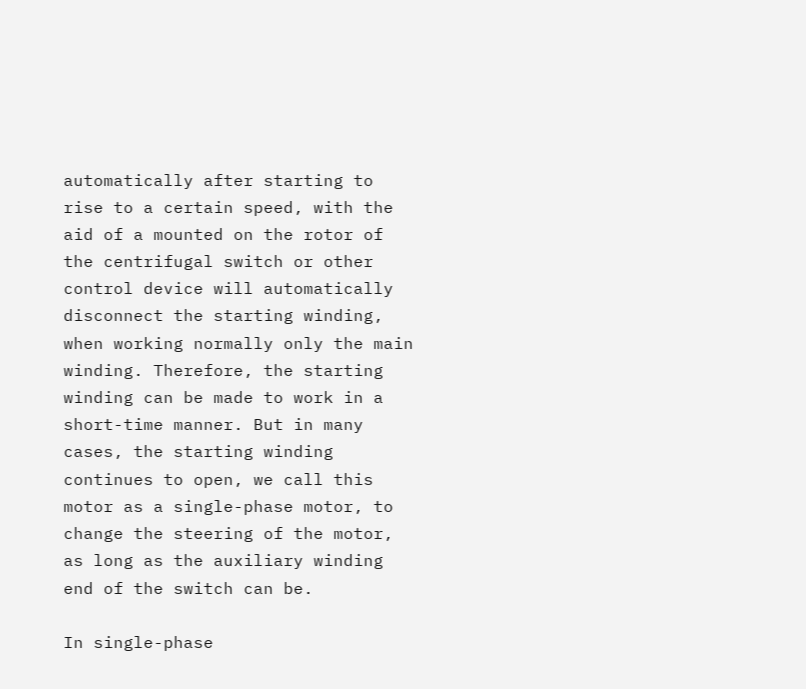automatically after starting to rise to a certain speed, with the aid of a mounted on the rotor of the centrifugal switch or other control device will automatically disconnect the starting winding, when working normally only the main winding. Therefore, the starting winding can be made to work in a short-time manner. But in many cases, the starting winding continues to open, we call this motor as a single-phase motor, to change the steering of the motor, as long as the auxiliary winding end of the switch can be.

In single-phase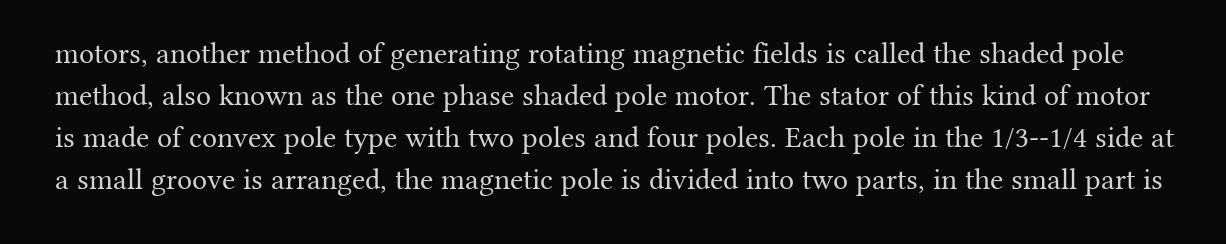motors, another method of generating rotating magnetic fields is called the shaded pole method, also known as the one phase shaded pole motor. The stator of this kind of motor is made of convex pole type with two poles and four poles. Each pole in the 1/3--1/4 side at a small groove is arranged, the magnetic pole is divided into two parts, in the small part is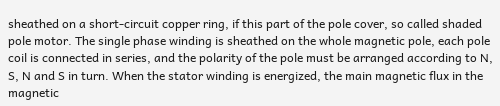sheathed on a short-circuit copper ring, if this part of the pole cover, so called shaded pole motor. The single phase winding is sheathed on the whole magnetic pole, each pole coil is connected in series, and the polarity of the pole must be arranged according to N, S, N and S in turn. When the stator winding is energized, the main magnetic flux in the magnetic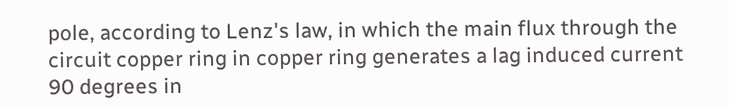pole, according to Lenz's law, in which the main flux through the circuit copper ring in copper ring generates a lag induced current 90 degrees in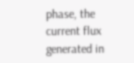phase, the current flux generated in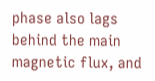phase also lags behind the main magnetic flux, and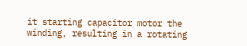it starting capacitor motor the winding, resulting in a rotating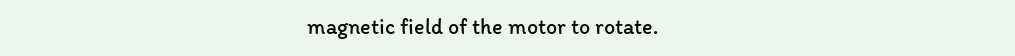magnetic field of the motor to rotate.